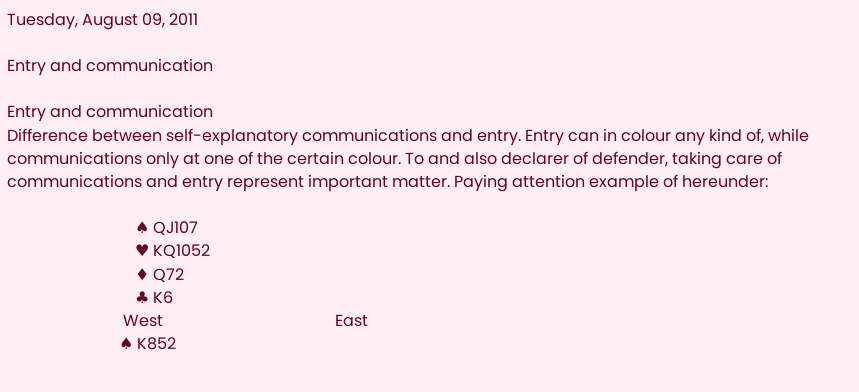Tuesday, August 09, 2011

Entry and communication

Entry and communication
Difference between self-explanatory communications and entry. Entry can in colour any kind of, while communications only at one of the certain colour. To and also declarer of defender, taking care of communications and entry represent important matter. Paying attention example of hereunder:

                                ♠ QJ107
                                ♥ KQ1052
                                ♦ Q72
                                ♣ K6
                             West                                           East
                            ♠ K852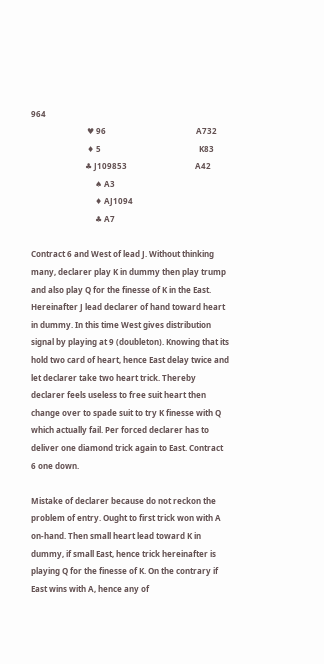964
                            ♥ 96                                             A732
                            ♦ 5                                                 K83
                           ♣ J109853                                  A42
                                ♠ A3
                                ♦ AJ1094
                                ♣ A7

Contract 6 and West of lead J. Without thinking many, declarer play K in dummy then play trump and also play Q for the finesse of K in the East. Hereinafter J lead declarer of hand toward heart in dummy. In this time West gives distribution signal by playing at 9 (doubleton). Knowing that its hold two card of heart, hence East delay twice and let declarer take two heart trick. Thereby declarer feels useless to free suit heart then change over to spade suit to try K finesse with Q which actually fail. Per forced declarer has to deliver one diamond trick again to East. Contract 6 one down.

Mistake of declarer because do not reckon the problem of entry. Ought to first trick won with A on-hand. Then small heart lead toward K in dummy, if small East, hence trick hereinafter is playing Q for the finesse of K. On the contrary if East wins with A, hence any of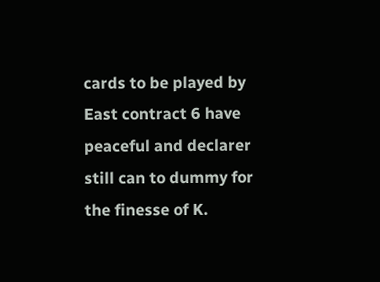cards to be played by East contract 6 have peaceful and declarer still can to dummy for the finesse of K.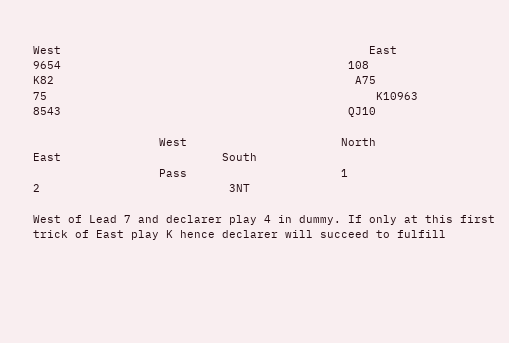West                                            East
9654                                         108
K82                                           A75
75                                               K10963
8543                                         QJ10

                  West                      North                     East                       South
                  Pass                      1                           2                           3NT

West of Lead 7 and declarer play 4 in dummy. If only at this first trick of East play K hence declarer will succeed to fulfill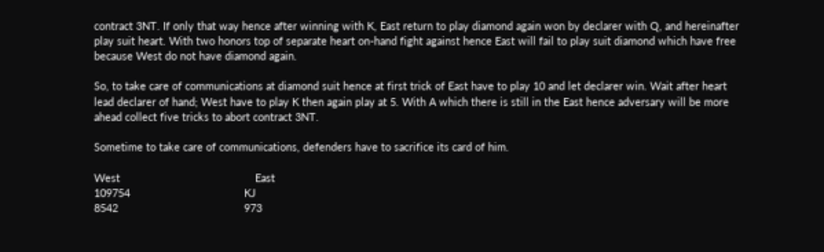contract 3NT. If only that way hence after winning with K, East return to play diamond again won by declarer with Q, and hereinafter play suit heart. With two honors top of separate heart on-hand fight against hence East will fail to play suit diamond which have free because West do not have diamond again.

So, to take care of communications at diamond suit hence at first trick of East have to play 10 and let declarer win. Wait after heart lead declarer of hand; West have to play K then again play at 5. With A which there is still in the East hence adversary will be more ahead collect five tricks to abort contract 3NT.

Sometime to take care of communications, defenders have to sacrifice its card of him.

West                                             East
109754                                      KJ
8542                                          973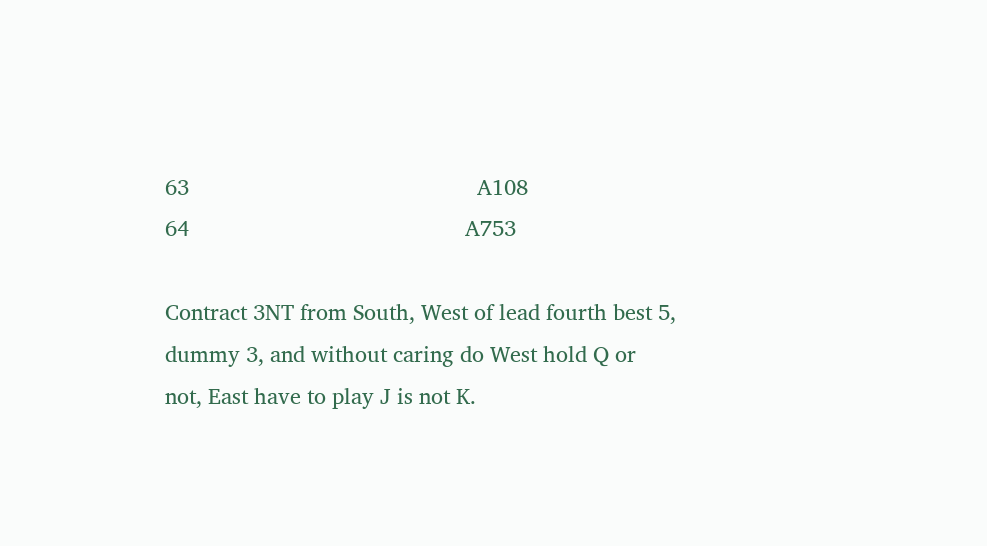63                                                A108
64                                              A753

Contract 3NT from South, West of lead fourth best 5, dummy 3, and without caring do West hold Q or  not, East have to play J is not K.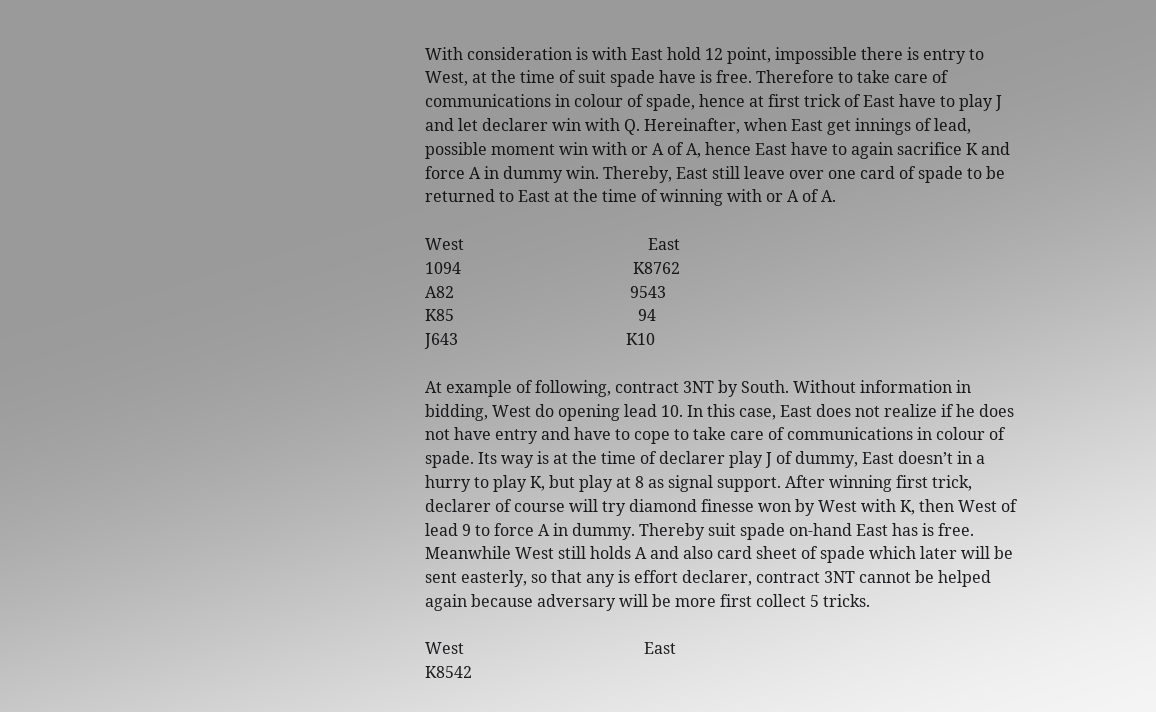With consideration is with East hold 12 point, impossible there is entry to West, at the time of suit spade have is free. Therefore to take care of communications in colour of spade, hence at first trick of East have to play J and let declarer win with Q. Hereinafter, when East get innings of lead, possible moment win with or A of A, hence East have to again sacrifice K and force A in dummy win. Thereby, East still leave over one card of spade to be returned to East at the time of winning with or A of A.

West                                              East
1094                                           K8762
A82                                            9543
K85                                              94
J643                                          K10

At example of following, contract 3NT by South. Without information in bidding, West do opening lead 10. In this case, East does not realize if he does not have entry and have to cope to take care of communications in colour of spade. Its way is at the time of declarer play J of dummy, East doesn’t in a hurry to play K, but play at 8 as signal support. After winning first trick, declarer of course will try diamond finesse won by West with K, then West of lead 9 to force A in dummy. Thereby suit spade on-hand East has is free. Meanwhile West still holds A and also card sheet of spade which later will be sent easterly, so that any is effort declarer, contract 3NT cannot be helped again because adversary will be more first collect 5 tricks.

West                                             East
K8542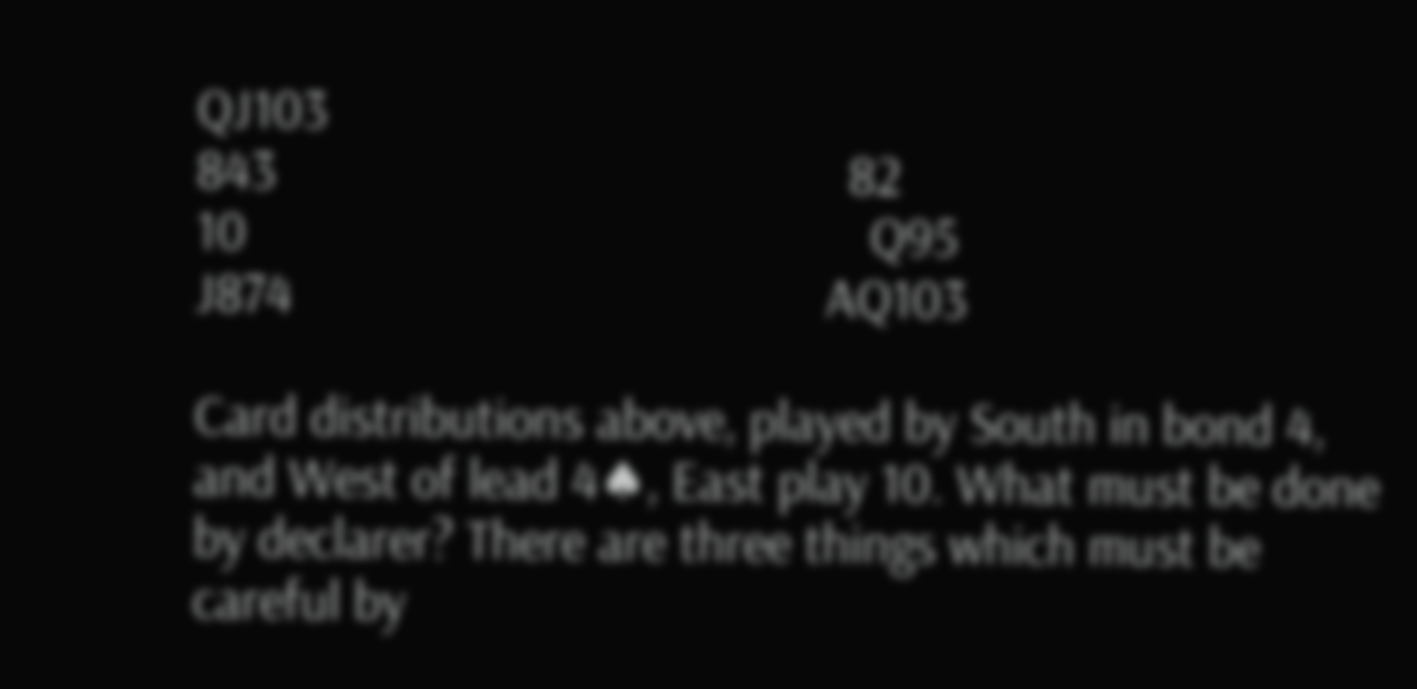QJ103
843                                            82
10                                                Q95
J874                                         AQ103

Card distributions above, played by South in bond 4, and West of lead 4♠, East play 10. What must be done by declarer? There are three things which must be careful by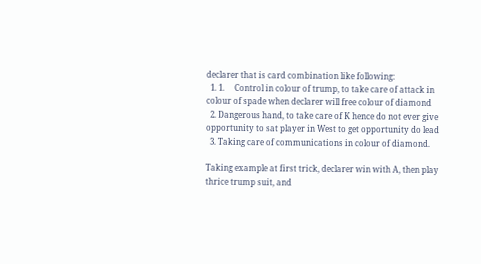declarer that is card combination like following:
  1. 1.     Control in colour of trump, to take care of attack in colour of spade when declarer will free colour of diamond
  2. Dangerous hand, to take care of K hence do not ever give opportunity to sat player in West to get opportunity do lead
  3. Taking care of communications in colour of diamond.

Taking example at first trick, declarer win with A, then play thrice trump suit, and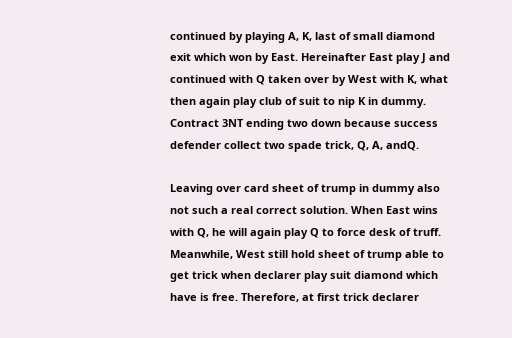continued by playing A, K, last of small diamond exit which won by East. Hereinafter East play J and continued with Q taken over by West with K, what then again play club of suit to nip K in dummy. Contract 3NT ending two down because success defender collect two spade trick, Q, A, andQ.

Leaving over card sheet of trump in dummy also not such a real correct solution. When East wins with Q, he will again play Q to force desk of truff. Meanwhile, West still hold sheet of trump able to get trick when declarer play suit diamond which have is free. Therefore, at first trick declarer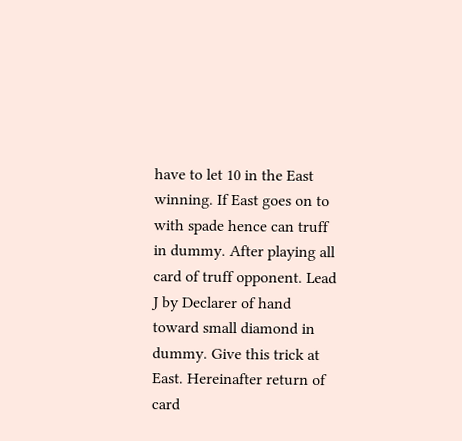have to let 10 in the East winning. If East goes on to with spade hence can truff in dummy. After playing all card of truff opponent. Lead J by Declarer of hand toward small diamond in dummy. Give this trick at East. Hereinafter return of card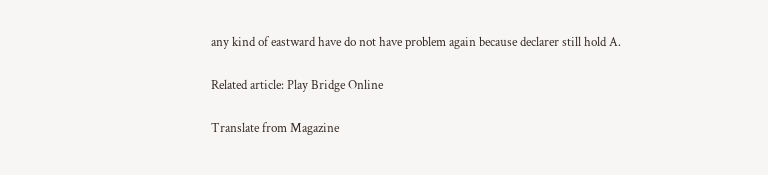any kind of eastward have do not have problem again because declarer still hold A.

Related article: Play Bridge Online

Translate from Magazine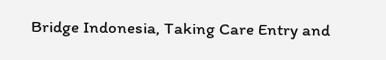Bridge Indonesia, Taking Care Entry and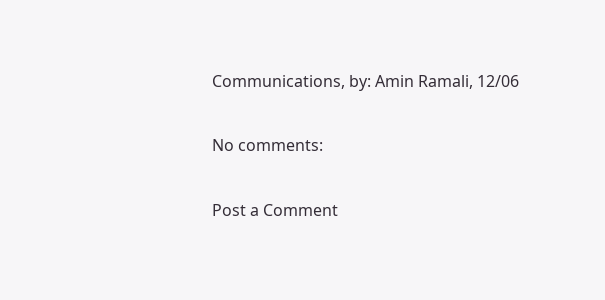Communications, by: Amin Ramali, 12/06

No comments:

Post a Comment